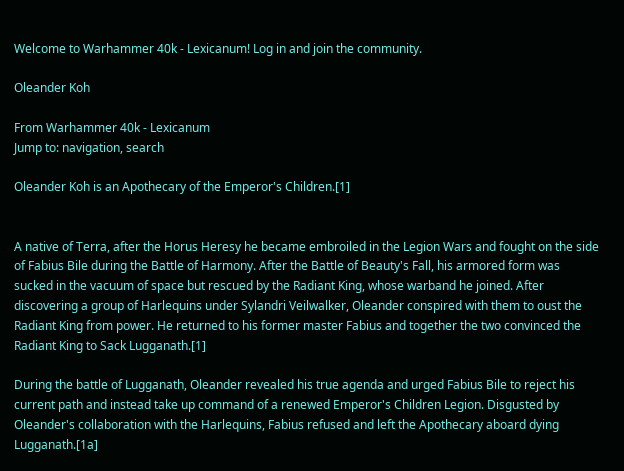Welcome to Warhammer 40k - Lexicanum! Log in and join the community.

Oleander Koh

From Warhammer 40k - Lexicanum
Jump to: navigation, search

Oleander Koh is an Apothecary of the Emperor's Children.[1]


A native of Terra, after the Horus Heresy he became embroiled in the Legion Wars and fought on the side of Fabius Bile during the Battle of Harmony. After the Battle of Beauty's Fall, his armored form was sucked in the vacuum of space but rescued by the Radiant King, whose warband he joined. After discovering a group of Harlequins under Sylandri Veilwalker, Oleander conspired with them to oust the Radiant King from power. He returned to his former master Fabius and together the two convinced the Radiant King to Sack Lugganath.[1]

During the battle of Lugganath, Oleander revealed his true agenda and urged Fabius Bile to reject his current path and instead take up command of a renewed Emperor's Children Legion. Disgusted by Oleander's collaboration with the Harlequins, Fabius refused and left the Apothecary aboard dying Lugganath.[1a]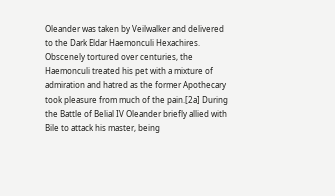Oleander was taken by Veilwalker and delivered to the Dark Eldar Haemonculi Hexachires. Obscenely tortured over centuries, the Haemonculi treated his pet with a mixture of admiration and hatred as the former Apothecary took pleasure from much of the pain.[2a] During the Battle of Belial IV Oleander briefly allied with Bile to attack his master, being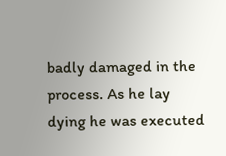badly damaged in the process. As he lay dying he was executed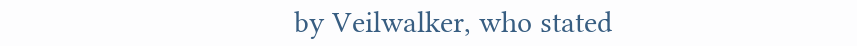by Veilwalker, who stated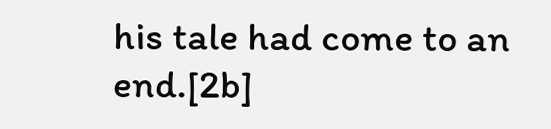his tale had come to an end.[2b]